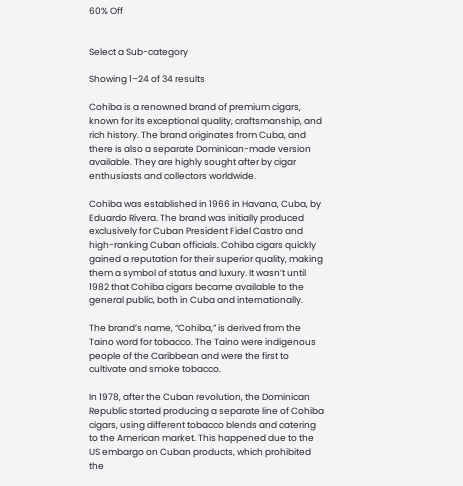60% Off


Select a Sub-category

Showing 1–24 of 34 results

Cohiba is a renowned brand of premium cigars, known for its exceptional quality, craftsmanship, and rich history. The brand originates from Cuba, and there is also a separate Dominican-made version available. They are highly sought after by cigar enthusiasts and collectors worldwide.

Cohiba was established in 1966 in Havana, Cuba, by Eduardo Rivera. The brand was initially produced exclusively for Cuban President Fidel Castro and high-ranking Cuban officials. Cohiba cigars quickly gained a reputation for their superior quality, making them a symbol of status and luxury. It wasn’t until 1982 that Cohiba cigars became available to the general public, both in Cuba and internationally.

The brand’s name, “Cohiba,” is derived from the Taino word for tobacco. The Taino were indigenous people of the Caribbean and were the first to cultivate and smoke tobacco.

In 1978, after the Cuban revolution, the Dominican Republic started producing a separate line of Cohiba cigars, using different tobacco blends and catering to the American market. This happened due to the US embargo on Cuban products, which prohibited the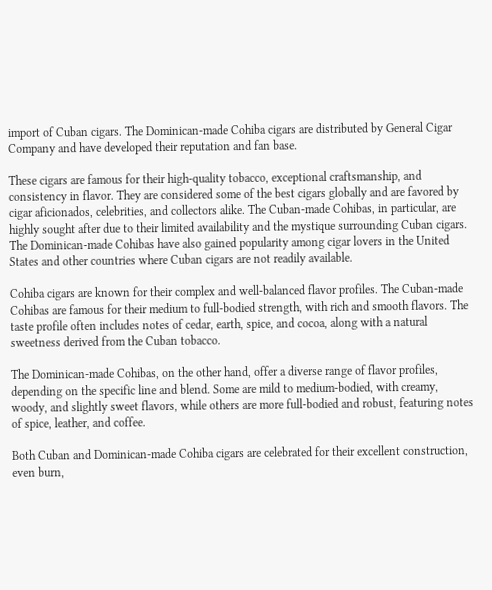import of Cuban cigars. The Dominican-made Cohiba cigars are distributed by General Cigar Company and have developed their reputation and fan base.

These cigars are famous for their high-quality tobacco, exceptional craftsmanship, and consistency in flavor. They are considered some of the best cigars globally and are favored by cigar aficionados, celebrities, and collectors alike. The Cuban-made Cohibas, in particular, are highly sought after due to their limited availability and the mystique surrounding Cuban cigars. The Dominican-made Cohibas have also gained popularity among cigar lovers in the United States and other countries where Cuban cigars are not readily available.

Cohiba cigars are known for their complex and well-balanced flavor profiles. The Cuban-made Cohibas are famous for their medium to full-bodied strength, with rich and smooth flavors. The taste profile often includes notes of cedar, earth, spice, and cocoa, along with a natural sweetness derived from the Cuban tobacco.

The Dominican-made Cohibas, on the other hand, offer a diverse range of flavor profiles, depending on the specific line and blend. Some are mild to medium-bodied, with creamy, woody, and slightly sweet flavors, while others are more full-bodied and robust, featuring notes of spice, leather, and coffee.

Both Cuban and Dominican-made Cohiba cigars are celebrated for their excellent construction, even burn,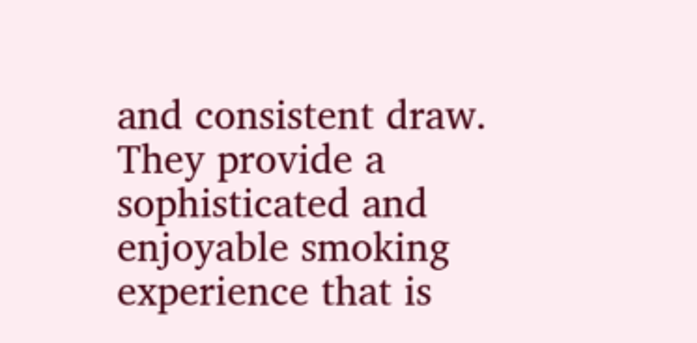and consistent draw. They provide a sophisticated and enjoyable smoking experience that is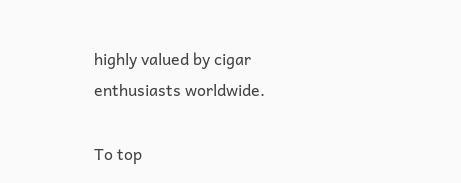highly valued by cigar enthusiasts worldwide.

To top